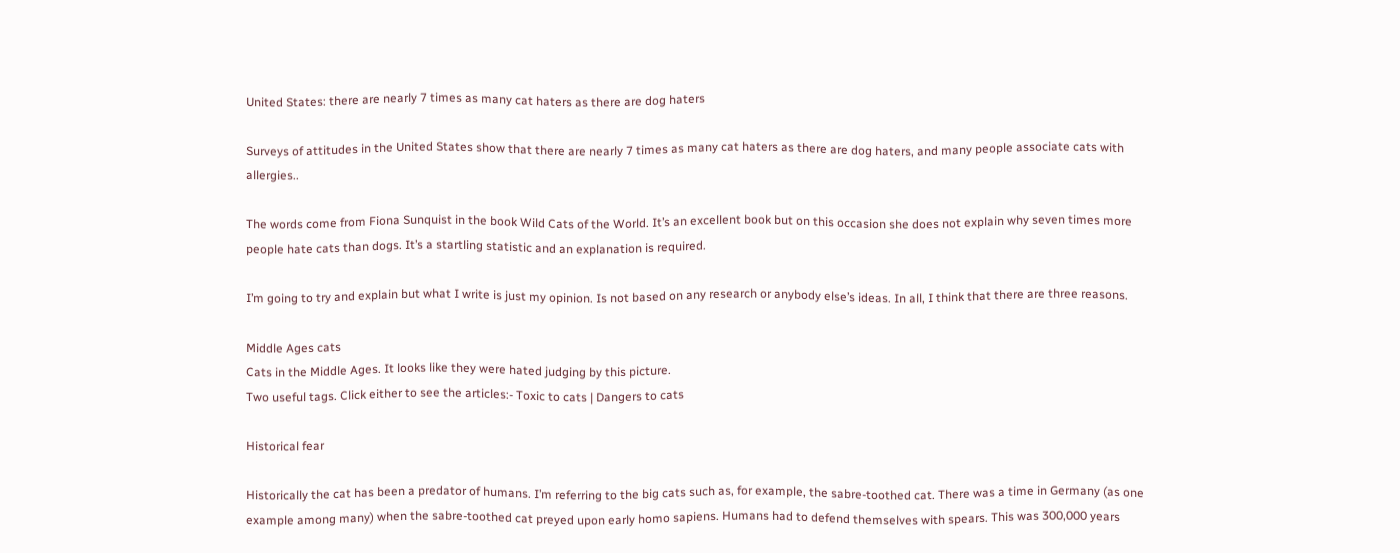United States: there are nearly 7 times as many cat haters as there are dog haters

Surveys of attitudes in the United States show that there are nearly 7 times as many cat haters as there are dog haters, and many people associate cats with allergies..

The words come from Fiona Sunquist in the book Wild Cats of the World. It’s an excellent book but on this occasion she does not explain why seven times more people hate cats than dogs. It’s a startling statistic and an explanation is required.

I’m going to try and explain but what I write is just my opinion. Is not based on any research or anybody else’s ideas. In all, I think that there are three reasons.

Middle Ages cats
Cats in the Middle Ages. It looks like they were hated judging by this picture.
Two useful tags. Click either to see the articles:- Toxic to cats | Dangers to cats

Historical fear

Historically the cat has been a predator of humans. I’m referring to the big cats such as, for example, the sabre-toothed cat. There was a time in Germany (as one example among many) when the sabre-toothed cat preyed upon early homo sapiens. Humans had to defend themselves with spears. This was 300,000 years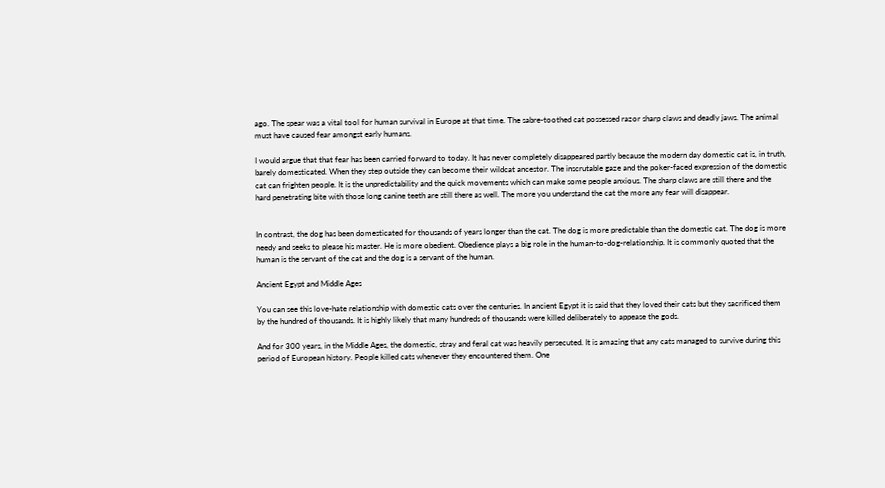ago. The spear was a vital tool for human survival in Europe at that time. The sabre-toothed cat possessed razor sharp claws and deadly jaws. The animal must have caused fear amongst early humans.

I would argue that that fear has been carried forward to today. It has never completely disappeared partly because the modern day domestic cat is, in truth, barely domesticated. When they step outside they can become their wildcat ancestor. The inscrutable gaze and the poker-faced expression of the domestic cat can frighten people. It is the unpredictability and the quick movements which can make some people anxious. The sharp claws are still there and the hard penetrating bite with those long canine teeth are still there as well. The more you understand the cat the more any fear will disappear.


In contrast, the dog has been domesticated for thousands of years longer than the cat. The dog is more predictable than the domestic cat. The dog is more needy and seeks to please his master. He is more obedient. Obedience plays a big role in the human-to-dog-relationship. It is commonly quoted that the human is the servant of the cat and the dog is a servant of the human.

Ancient Egypt and Middle Ages

You can see this love-hate relationship with domestic cats over the centuries. In ancient Egypt it is said that they loved their cats but they sacrificed them by the hundred of thousands. It is highly likely that many hundreds of thousands were killed deliberately to appease the gods.

And for 300 years, in the Middle Ages, the domestic, stray and feral cat was heavily persecuted. It is amazing that any cats managed to survive during this period of European history. People killed cats whenever they encountered them. One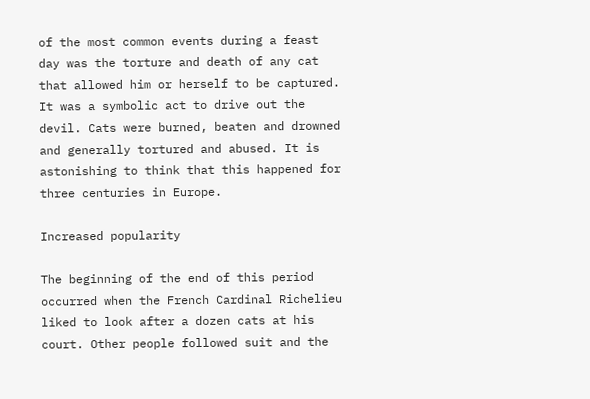of the most common events during a feast day was the torture and death of any cat that allowed him or herself to be captured. It was a symbolic act to drive out the devil. Cats were burned, beaten and drowned and generally tortured and abused. It is astonishing to think that this happened for three centuries in Europe.

Increased popularity

The beginning of the end of this period occurred when the French Cardinal Richelieu liked to look after a dozen cats at his court. Other people followed suit and the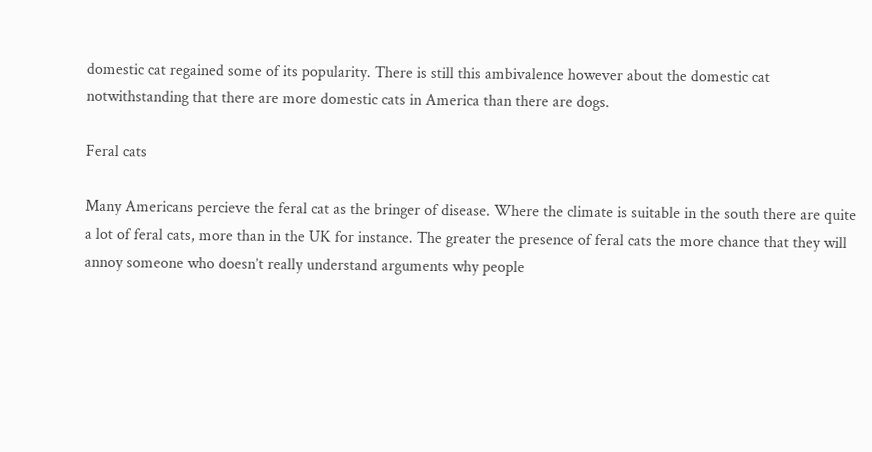domestic cat regained some of its popularity. There is still this ambivalence however about the domestic cat notwithstanding that there are more domestic cats in America than there are dogs.

Feral cats

Many Americans percieve the feral cat as the bringer of disease. Where the climate is suitable in the south there are quite a lot of feral cats, more than in the UK for instance. The greater the presence of feral cats the more chance that they will annoy someone who doesn’t really understand arguments why people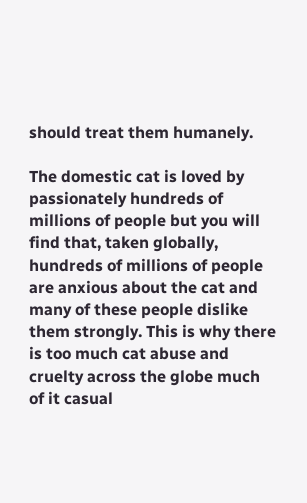should treat them humanely.

The domestic cat is loved by passionately hundreds of millions of people but you will find that, taken globally, hundreds of millions of people are anxious about the cat and many of these people dislike them strongly. This is why there is too much cat abuse and cruelty across the globe much of it casual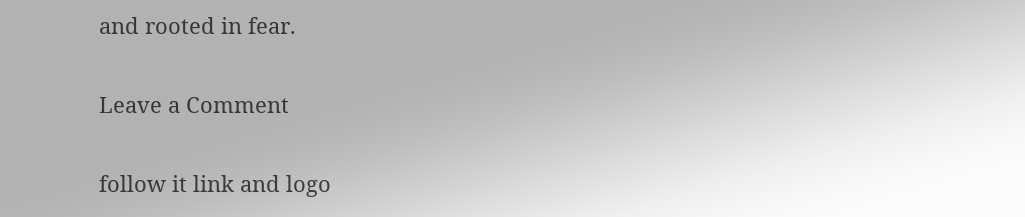and rooted in fear.

Leave a Comment

follow it link and logo